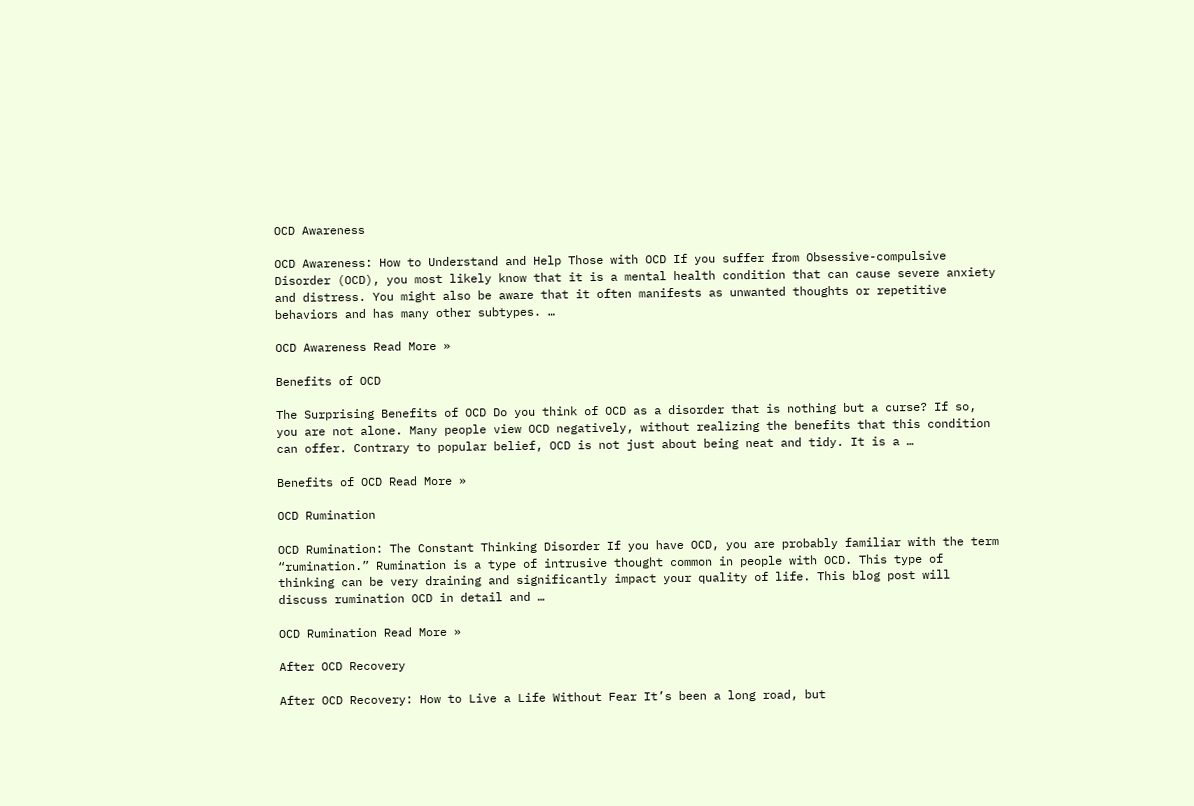OCD Awareness

OCD Awareness: How to Understand and Help Those with OCD If you suffer from Obsessive-compulsive Disorder (OCD), you most likely know that it is a mental health condition that can cause severe anxiety and distress. You might also be aware that it often manifests as unwanted thoughts or repetitive behaviors and has many other subtypes. …

OCD Awareness Read More »

Benefits of OCD

The Surprising Benefits of OCD Do you think of OCD as a disorder that is nothing but a curse? If so, you are not alone. Many people view OCD negatively, without realizing the benefits that this condition can offer. Contrary to popular belief, OCD is not just about being neat and tidy. It is a …

Benefits of OCD Read More »

OCD Rumination

OCD Rumination: The Constant Thinking Disorder If you have OCD, you are probably familiar with the term “rumination.” Rumination is a type of intrusive thought common in people with OCD. This type of thinking can be very draining and significantly impact your quality of life. This blog post will discuss rumination OCD in detail and …

OCD Rumination Read More »

After OCD Recovery

After OCD Recovery: How to Live a Life Without Fear It’s been a long road, but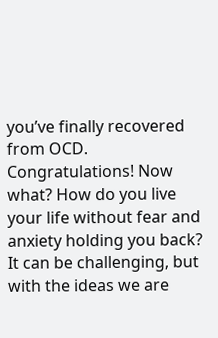you’ve finally recovered from OCD. Congratulations! Now what? How do you live your life without fear and anxiety holding you back? It can be challenging, but with the ideas we are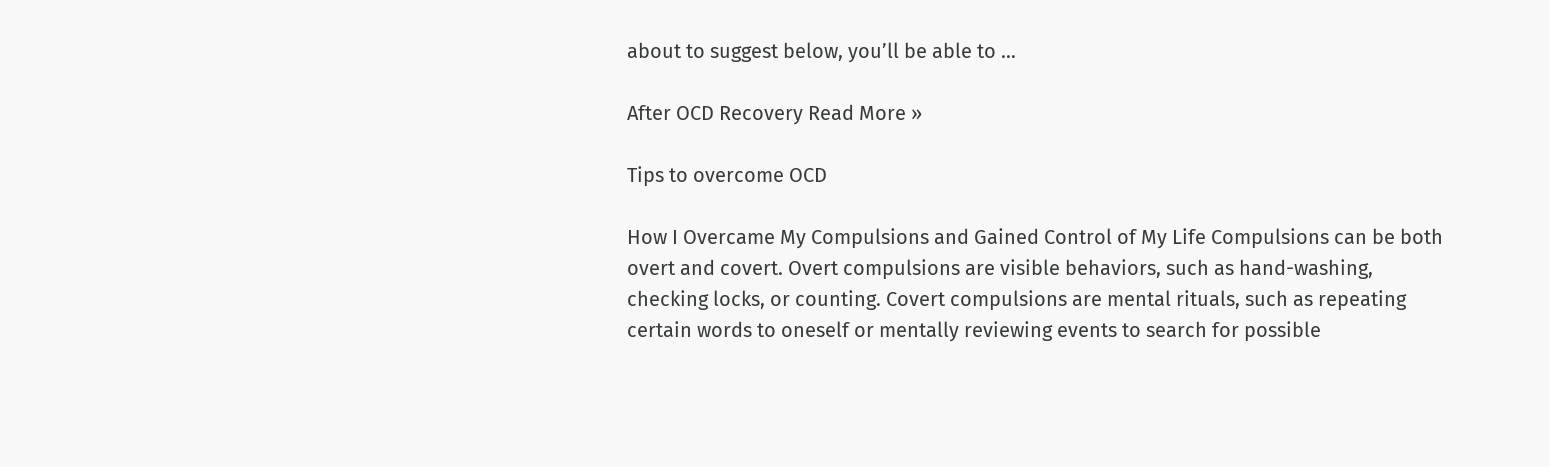about to suggest below, you’ll be able to …

After OCD Recovery Read More »

Tips to overcome OCD

How I Overcame My Compulsions and Gained Control of My Life Compulsions can be both overt and covert. Overt compulsions are visible behaviors, such as hand-washing, checking locks, or counting. Covert compulsions are mental rituals, such as repeating certain words to oneself or mentally reviewing events to search for possible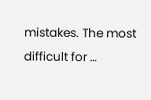mistakes. The most difficult for …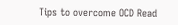Tips to overcome OCD Read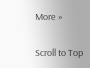More »

Scroll to Top